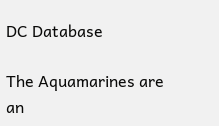DC Database

The Aquamarines are an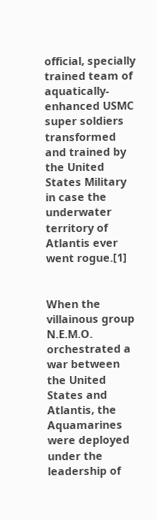official, specially trained team of aquatically-enhanced USMC super soldiers transformed and trained by the United States Military in case the underwater territory of Atlantis ever went rogue.[1]


When the villainous group N.E.M.O. orchestrated a war between the United States and Atlantis, the Aquamarines were deployed under the leadership of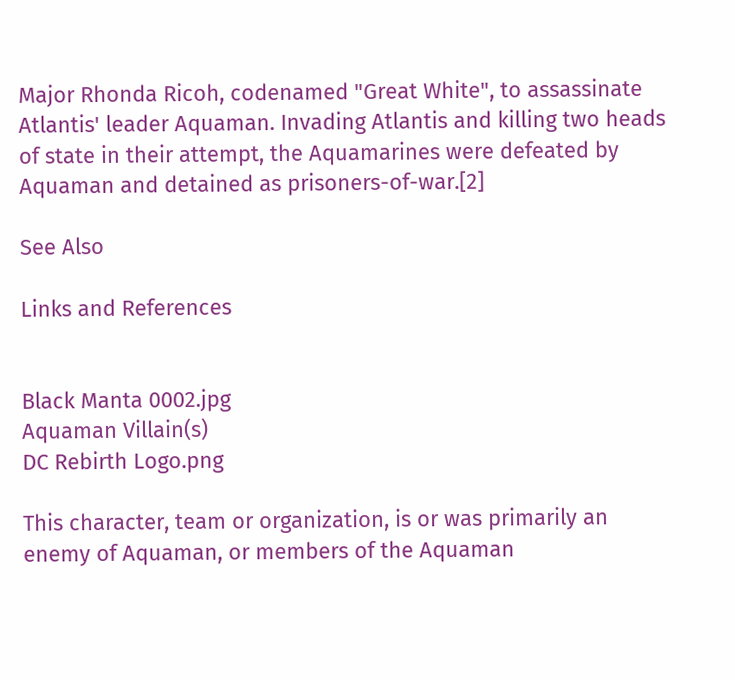Major Rhonda Ricoh, codenamed "Great White", to assassinate Atlantis' leader Aquaman. Invading Atlantis and killing two heads of state in their attempt, the Aquamarines were defeated by Aquaman and detained as prisoners-of-war.[2]

See Also

Links and References


Black Manta 0002.jpg
Aquaman Villain(s)
DC Rebirth Logo.png

This character, team or organization, is or was primarily an enemy of Aquaman, or members of the Aquaman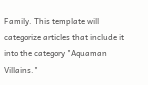Family. This template will categorize articles that include it into the category "Aquaman Villains."